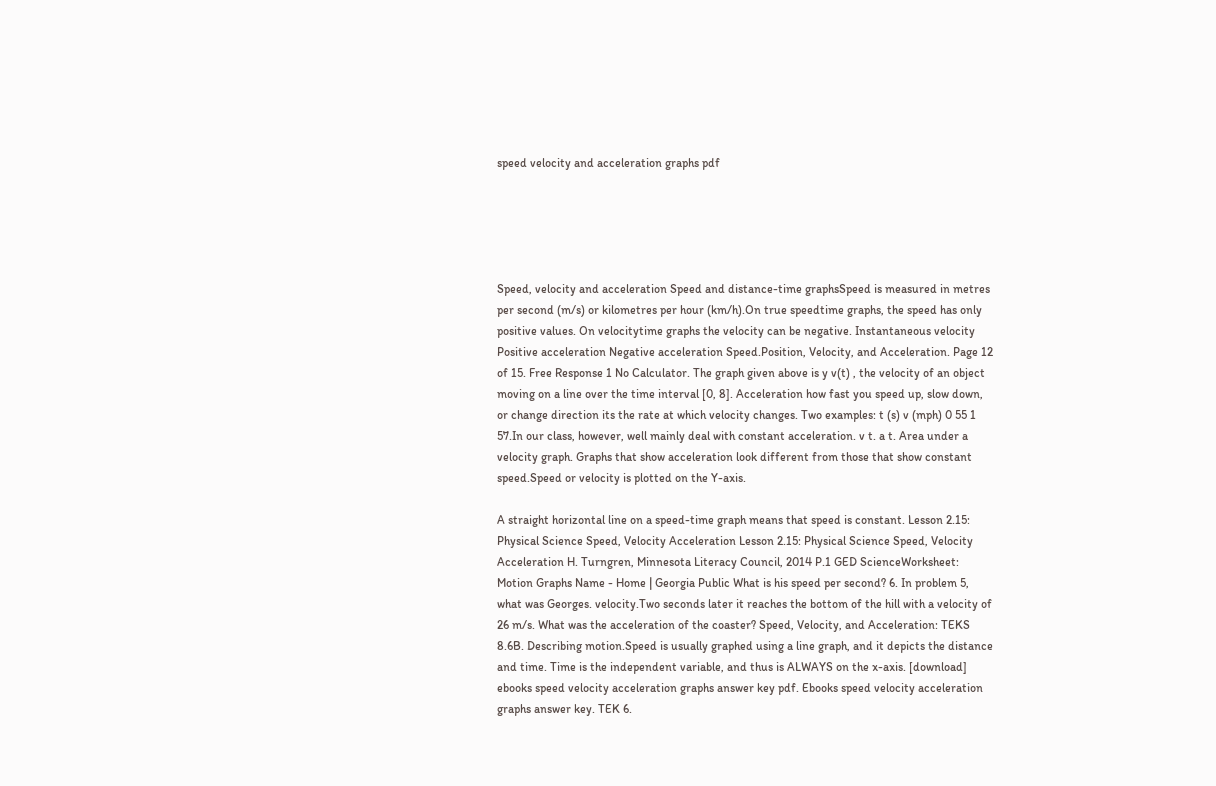speed velocity and acceleration graphs pdf





Speed, velocity and acceleration Speed and distance-time graphsSpeed is measured in metres per second (m/s) or kilometres per hour (km/h).On true speedtime graphs, the speed has only positive values. On velocitytime graphs the velocity can be negative. Instantaneous velocity Positive acceleration Negative acceleration Speed.Position, Velocity, and Acceleration. Page 12 of 15. Free Response 1 No Calculator. The graph given above is y v(t) , the velocity of an object moving on a line over the time interval [0, 8]. Acceleration how fast you speed up, slow down, or change direction its the rate at which velocity changes. Two examples: t (s) v (mph) 0 55 1 57.In our class, however, well mainly deal with constant acceleration. v t. a t. Area under a velocity graph. Graphs that show acceleration look different from those that show constant speed.Speed or velocity is plotted on the Y-axis.

A straight horizontal line on a speed-time graph means that speed is constant. Lesson 2.15: Physical Science Speed, Velocity Acceleration Lesson 2.15: Physical Science Speed, Velocity Acceleration H. Turngren, Minnesota Literacy Council, 2014 P.1 GED ScienceWorksheet: Motion Graphs Name - Home | Georgia Public What is his speed per second? 6. In problem 5, what was Georges. velocity.Two seconds later it reaches the bottom of the hill with a velocity of 26 m/s. What was the acceleration of the coaster? Speed, Velocity, and Acceleration: TEKS 8.6B. Describing motion.Speed is usually graphed using a line graph, and it depicts the distance and time. Time is the independent variable, and thus is ALWAYS on the x-axis. [download] ebooks speed velocity acceleration graphs answer key pdf. Ebooks speed velocity acceleration graphs answer key. TEK 6.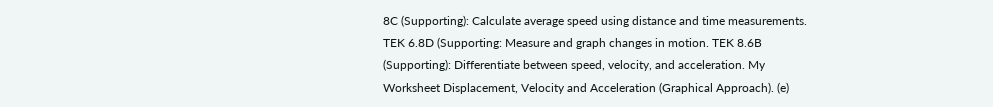8C (Supporting): Calculate average speed using distance and time measurements. TEK 6.8D (Supporting: Measure and graph changes in motion. TEK 8.6B (Supporting): Differentiate between speed, velocity, and acceleration. My Worksheet Displacement, Velocity and Acceleration (Graphical Approach). (e)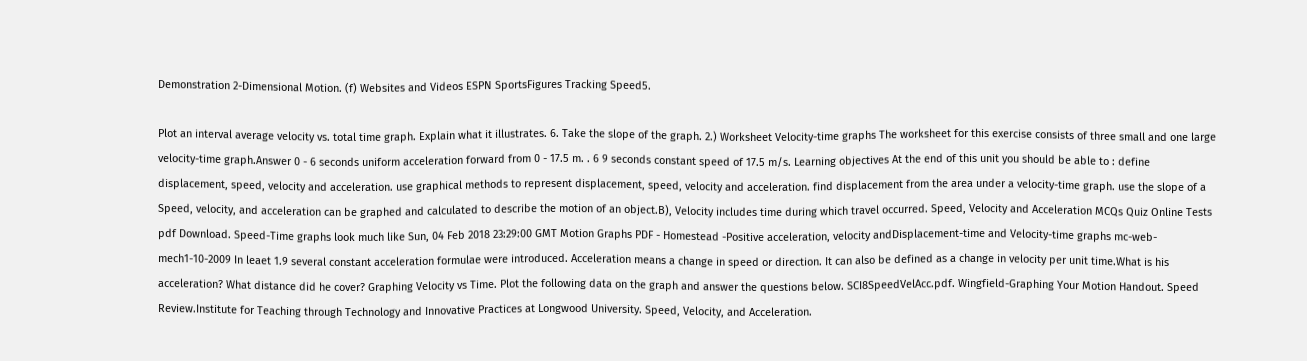Demonstration 2-Dimensional Motion. (f) Websites and Videos ESPN SportsFigures Tracking Speed5.

Plot an interval average velocity vs. total time graph. Explain what it illustrates. 6. Take the slope of the graph. 2.) Worksheet Velocity-time graphs The worksheet for this exercise consists of three small and one large velocity-time graph.Answer 0 - 6 seconds uniform acceleration forward from 0 - 17.5 m. . 6 9 seconds constant speed of 17.5 m/s. Learning objectives At the end of this unit you should be able to : define displacement, speed, velocity and acceleration. use graphical methods to represent displacement, speed, velocity and acceleration. find displacement from the area under a velocity-time graph. use the slope of a Speed, velocity, and acceleration can be graphed and calculated to describe the motion of an object.B), Velocity includes time during which travel occurred. Speed, Velocity and Acceleration MCQs Quiz Online Tests pdf Download. Speed-Time graphs look much like Sun, 04 Feb 2018 23:29:00 GMT Motion Graphs PDF - Homestead -Positive acceleration, velocity andDisplacement-time and Velocity-time graphs mc-web-mech1-10-2009 In leaet 1.9 several constant acceleration formulae were introduced. Acceleration means a change in speed or direction. It can also be defined as a change in velocity per unit time.What is his acceleration? What distance did he cover? Graphing Velocity vs Time. Plot the following data on the graph and answer the questions below. SCI8SpeedVelAcc.pdf. Wingfield-Graphing Your Motion Handout. Speed Review.Institute for Teaching through Technology and Innovative Practices at Longwood University. Speed, Velocity, and Acceleration.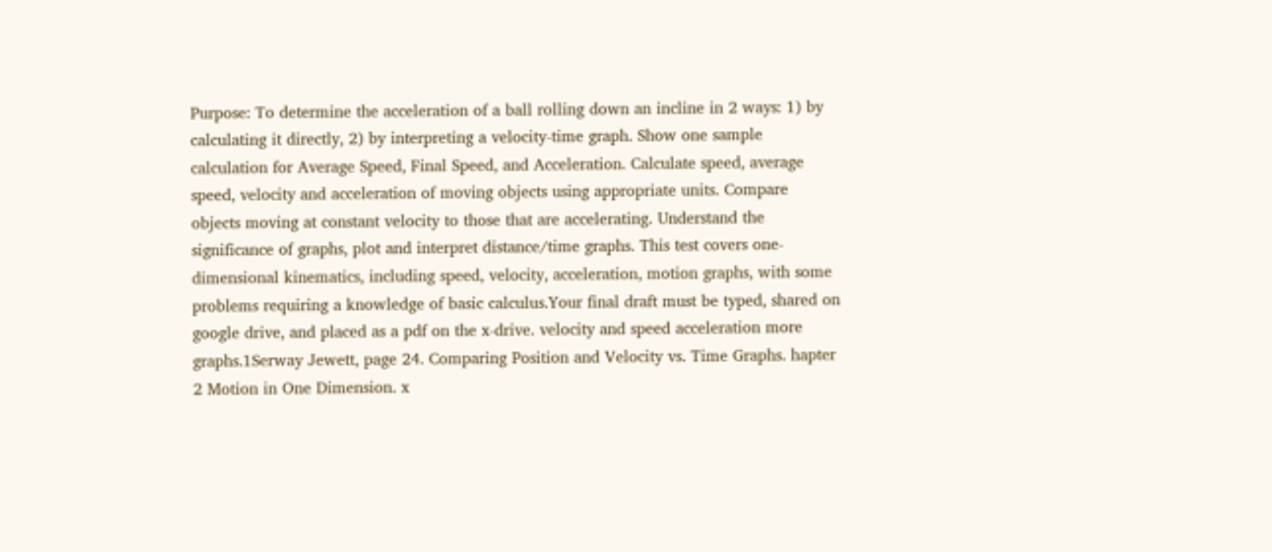Purpose: To determine the acceleration of a ball rolling down an incline in 2 ways: 1) by calculating it directly, 2) by interpreting a velocity-time graph. Show one sample calculation for Average Speed, Final Speed, and Acceleration. Calculate speed, average speed, velocity and acceleration of moving objects using appropriate units. Compare objects moving at constant velocity to those that are accelerating. Understand the significance of graphs, plot and interpret distance/time graphs. This test covers one-dimensional kinematics, including speed, velocity, acceleration, motion graphs, with some problems requiring a knowledge of basic calculus.Your final draft must be typed, shared on google drive, and placed as a pdf on the x-drive. velocity and speed acceleration more graphs.1Serway Jewett, page 24. Comparing Position and Velocity vs. Time Graphs. hapter 2 Motion in One Dimension. x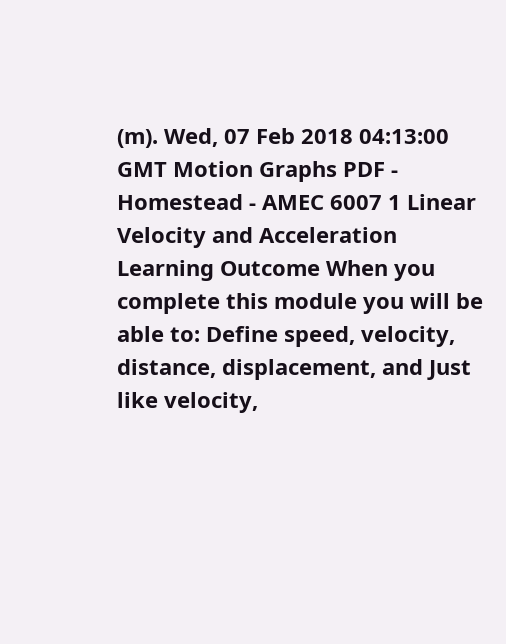(m). Wed, 07 Feb 2018 04:13:00 GMT Motion Graphs PDF - Homestead - AMEC 6007 1 Linear Velocity and Acceleration Learning Outcome When you complete this module you will be able to: Define speed, velocity, distance, displacement, and Just like velocity,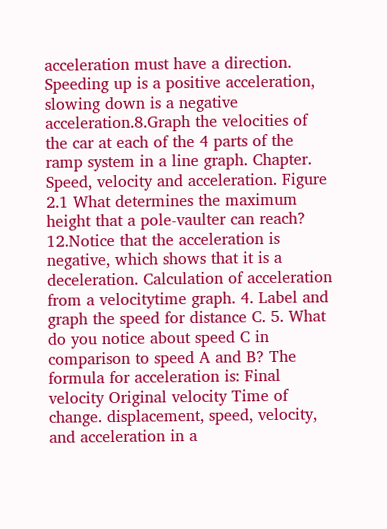acceleration must have a direction. Speeding up is a positive acceleration, slowing down is a negative acceleration.8.Graph the velocities of the car at each of the 4 parts of the ramp system in a line graph. Chapter. Speed, velocity and acceleration. Figure 2.1 What determines the maximum height that a pole-vaulter can reach? 12.Notice that the acceleration is negative, which shows that it is a deceleration. Calculation of acceleration from a velocitytime graph. 4. Label and graph the speed for distance C. 5. What do you notice about speed C in comparison to speed A and B? The formula for acceleration is: Final velocity Original velocity Time of change. displacement, speed, velocity, and acceleration in a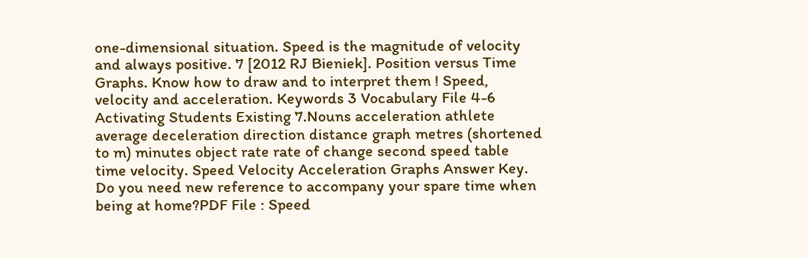one-dimensional situation. Speed is the magnitude of velocity and always positive. 7 [2012 RJ Bieniek]. Position versus Time Graphs. Know how to draw and to interpret them ! Speed, velocity and acceleration. Keywords 3 Vocabulary File 4-6 Activating Students Existing 7.Nouns acceleration athlete average deceleration direction distance graph metres (shortened to m) minutes object rate rate of change second speed table time velocity. Speed Velocity Acceleration Graphs Answer Key. Do you need new reference to accompany your spare time when being at home?PDF File : Speed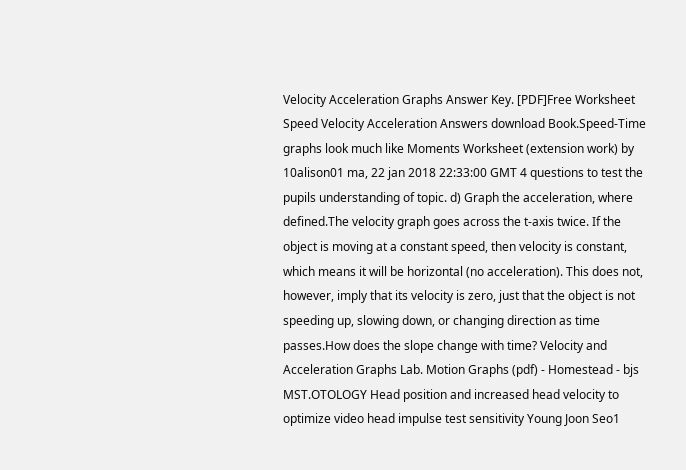Velocity Acceleration Graphs Answer Key. [PDF]Free Worksheet Speed Velocity Acceleration Answers download Book.Speed-Time graphs look much like Moments Worksheet (extension work) by 10alison01 ma, 22 jan 2018 22:33:00 GMT 4 questions to test the pupils understanding of topic. d) Graph the acceleration, where defined.The velocity graph goes across the t-axis twice. If the object is moving at a constant speed, then velocity is constant, which means it will be horizontal (no acceleration). This does not, however, imply that its velocity is zero, just that the object is not speeding up, slowing down, or changing direction as time passes.How does the slope change with time? Velocity and Acceleration Graphs Lab. Motion Graphs (pdf) - Homestead - bjs MST.OTOLOGY Head position and increased head velocity to optimize video head impulse test sensitivity Young Joon Seo1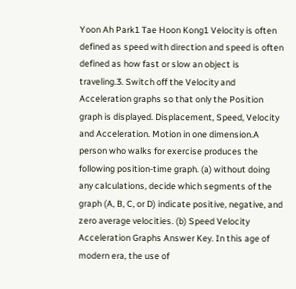Yoon Ah Park1 Tae Hoon Kong1 Velocity is often defined as speed with direction and speed is often defined as how fast or slow an object is traveling.3. Switch off the Velocity and Acceleration graphs so that only the Position graph is displayed. Displacement, Speed, Velocity and Acceleration. Motion in one dimension.A person who walks for exercise produces the following position-time graph. (a) without doing any calculations, decide which segments of the graph (A, B, C, or D) indicate positive, negative, and zero average velocities. (b) Speed Velocity Acceleration Graphs Answer Key. In this age of modern era, the use of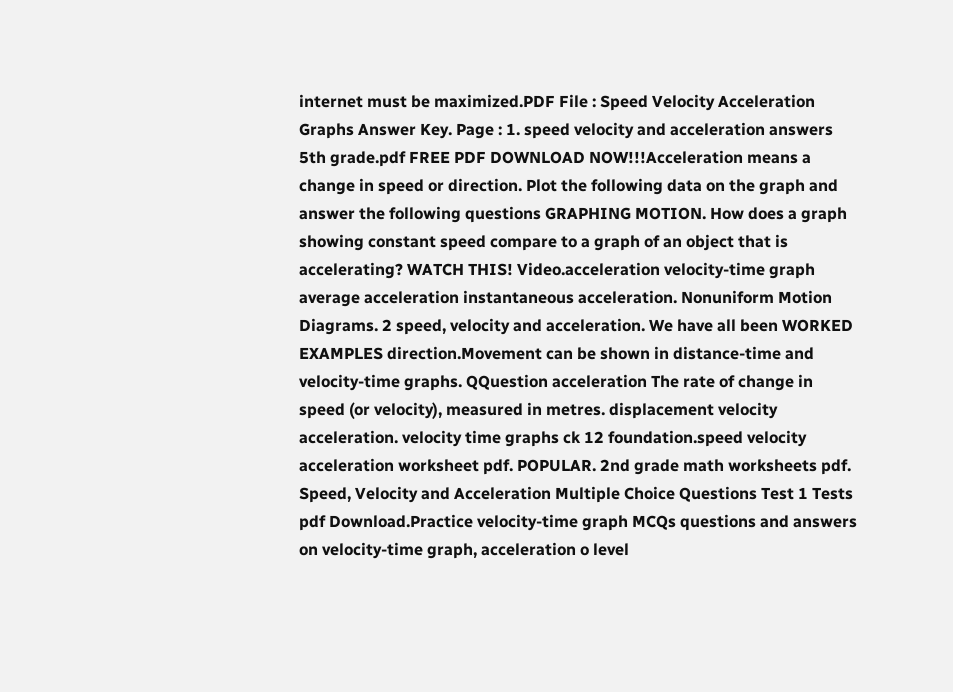internet must be maximized.PDF File : Speed Velocity Acceleration Graphs Answer Key. Page : 1. speed velocity and acceleration answers 5th grade.pdf FREE PDF DOWNLOAD NOW!!!Acceleration means a change in speed or direction. Plot the following data on the graph and answer the following questions GRAPHING MOTION. How does a graph showing constant speed compare to a graph of an object that is accelerating? WATCH THIS! Video.acceleration velocity-time graph average acceleration instantaneous acceleration. Nonuniform Motion Diagrams. 2 speed, velocity and acceleration. We have all been WORKED EXAMPLES direction.Movement can be shown in distance-time and velocity-time graphs. QQuestion acceleration The rate of change in speed (or velocity), measured in metres. displacement velocity acceleration. velocity time graphs ck 12 foundation.speed velocity acceleration worksheet pdf. POPULAR. 2nd grade math worksheets pdf. Speed, Velocity and Acceleration Multiple Choice Questions Test 1 Tests pdf Download.Practice velocity-time graph MCQs questions and answers on velocity-time graph, acceleration o level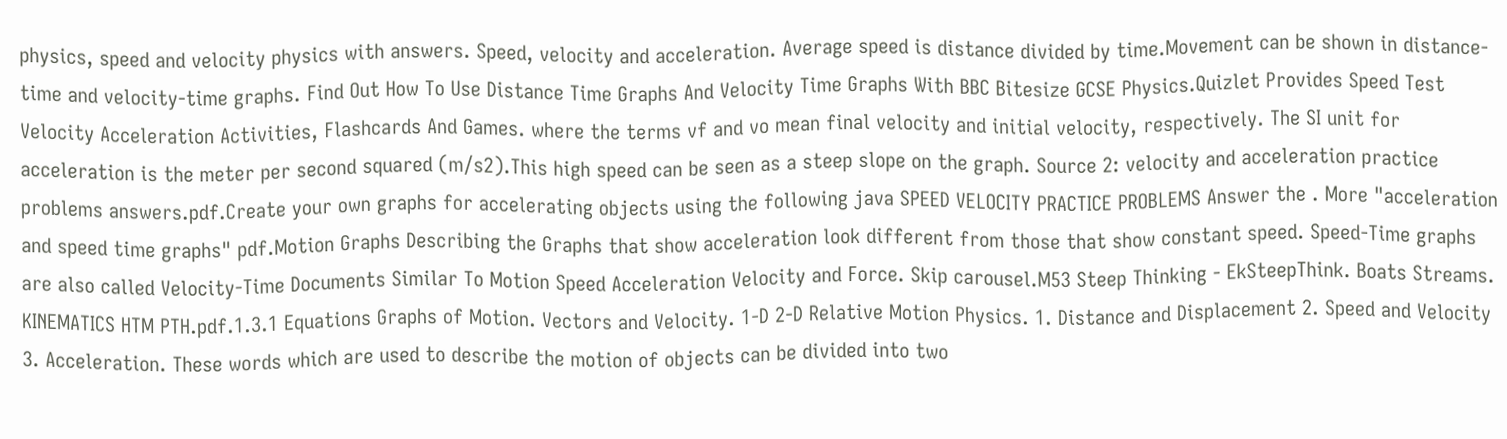physics, speed and velocity physics with answers. Speed, velocity and acceleration. Average speed is distance divided by time.Movement can be shown in distance-time and velocity-time graphs. Find Out How To Use Distance Time Graphs And Velocity Time Graphs With BBC Bitesize GCSE Physics.Quizlet Provides Speed Test Velocity Acceleration Activities, Flashcards And Games. where the terms vf and vo mean final velocity and initial velocity, respectively. The SI unit for acceleration is the meter per second squared (m/s2).This high speed can be seen as a steep slope on the graph. Source 2: velocity and acceleration practice problems answers.pdf.Create your own graphs for accelerating objects using the following java SPEED VELOCITY PRACTICE PROBLEMS Answer the . More "acceleration and speed time graphs" pdf.Motion Graphs Describing the Graphs that show acceleration look different from those that show constant speed. Speed-Time graphs are also called Velocity-Time Documents Similar To Motion Speed Acceleration Velocity and Force. Skip carousel.M53 Steep Thinking - EkSteepThink. Boats Streams. KINEMATICS HTM PTH.pdf.1.3.1 Equations Graphs of Motion. Vectors and Velocity. 1-D 2-D Relative Motion Physics. 1. Distance and Displacement 2. Speed and Velocity 3. Acceleration. These words which are used to describe the motion of objects can be divided into two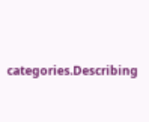categories.Describing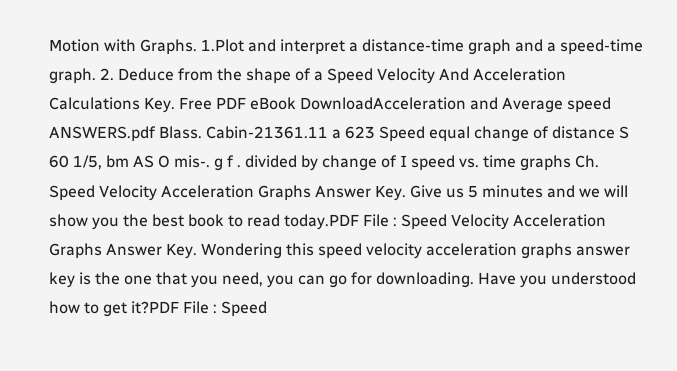Motion with Graphs. 1.Plot and interpret a distance-time graph and a speed-time graph. 2. Deduce from the shape of a Speed Velocity And Acceleration Calculations Key. Free PDF eBook DownloadAcceleration and Average speed ANSWERS.pdf Blass. Cabin-21361.11 a 623 Speed equal change of distance S 60 1/5, bm AS O mis-. g f . divided by change of I speed vs. time graphs Ch. Speed Velocity Acceleration Graphs Answer Key. Give us 5 minutes and we will show you the best book to read today.PDF File : Speed Velocity Acceleration Graphs Answer Key. Wondering this speed velocity acceleration graphs answer key is the one that you need, you can go for downloading. Have you understood how to get it?PDF File : Speed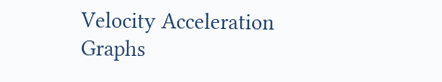Velocity Acceleration Graphs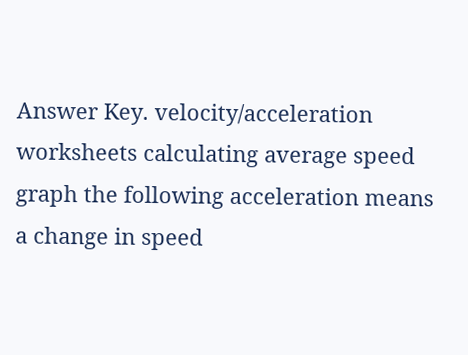Answer Key. velocity/acceleration worksheets calculating average speed graph the following acceleration means a change in speed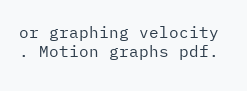or graphing velocity . Motion graphs pdf.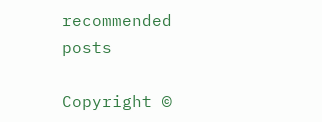recommended posts

Copyright ©